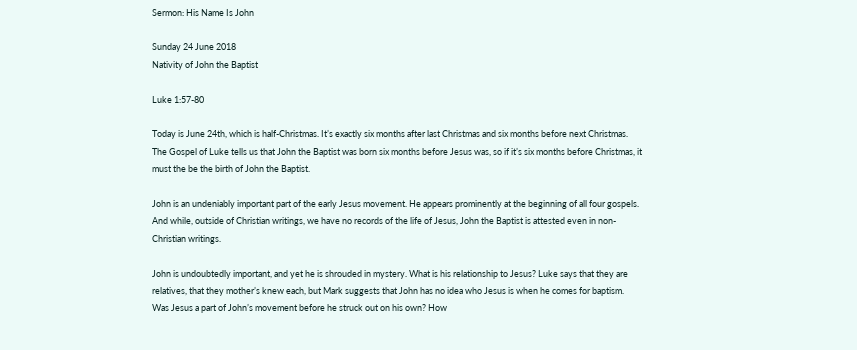Sermon: His Name Is John

Sunday 24 June 2018
Nativity of John the Baptist

Luke 1:57-80

Today is June 24th, which is half-Christmas. It’s exactly six months after last Christmas and six months before next Christmas. The Gospel of Luke tells us that John the Baptist was born six months before Jesus was, so if it’s six months before Christmas, it must the be the birth of John the Baptist.

John is an undeniably important part of the early Jesus movement. He appears prominently at the beginning of all four gospels. And while, outside of Christian writings, we have no records of the life of Jesus, John the Baptist is attested even in non-Christian writings.

John is undoubtedly important, and yet he is shrouded in mystery. What is his relationship to Jesus? Luke says that they are relatives, that they mother’s knew each, but Mark suggests that John has no idea who Jesus is when he comes for baptism. Was Jesus a part of John’s movement before he struck out on his own? How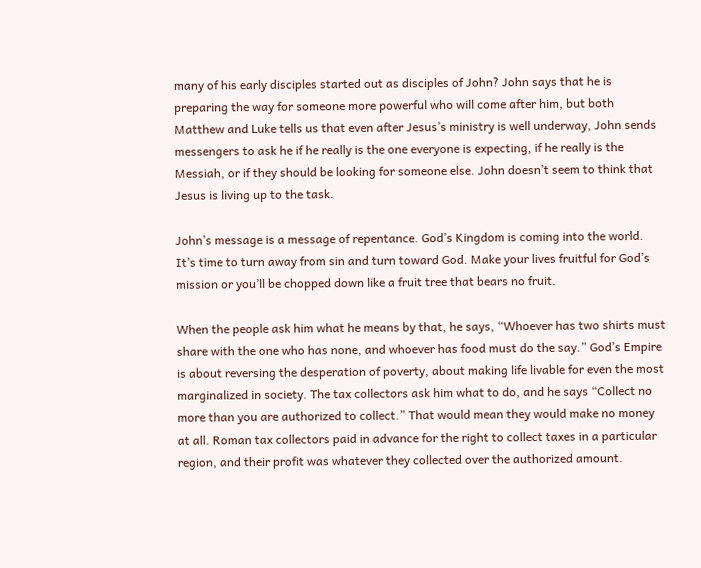many of his early disciples started out as disciples of John? John says that he is preparing the way for someone more powerful who will come after him, but both Matthew and Luke tells us that even after Jesus’s ministry is well underway, John sends messengers to ask he if he really is the one everyone is expecting, if he really is the Messiah, or if they should be looking for someone else. John doesn’t seem to think that Jesus is living up to the task.

John’s message is a message of repentance. God’s Kingdom is coming into the world. It’s time to turn away from sin and turn toward God. Make your lives fruitful for God’s mission or you’ll be chopped down like a fruit tree that bears no fruit.

When the people ask him what he means by that, he says, “Whoever has two shirts must share with the one who has none, and whoever has food must do the say.” God’s Empire is about reversing the desperation of poverty, about making life livable for even the most marginalized in society. The tax collectors ask him what to do, and he says “Collect no more than you are authorized to collect.” That would mean they would make no money at all. Roman tax collectors paid in advance for the right to collect taxes in a particular region, and their profit was whatever they collected over the authorized amount.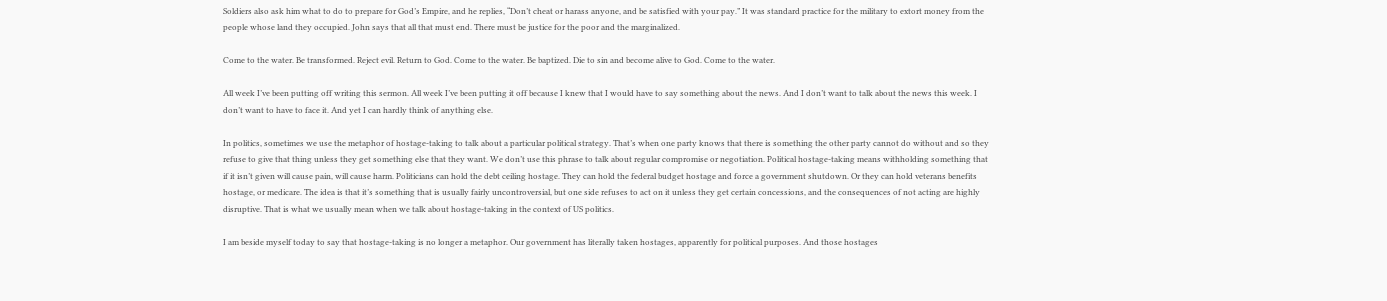Soldiers also ask him what to do to prepare for God’s Empire, and he replies, “Don’t cheat or harass anyone, and be satisfied with your pay.” It was standard practice for the military to extort money from the people whose land they occupied. John says that all that must end. There must be justice for the poor and the marginalized.

Come to the water. Be transformed. Reject evil. Return to God. Come to the water. Be baptized. Die to sin and become alive to God. Come to the water.

All week I’ve been putting off writing this sermon. All week I’ve been putting it off because I knew that I would have to say something about the news. And I don’t want to talk about the news this week. I don’t want to have to face it. And yet I can hardly think of anything else.

In politics, sometimes we use the metaphor of hostage-taking to talk about a particular political strategy. That’s when one party knows that there is something the other party cannot do without and so they refuse to give that thing unless they get something else that they want. We don’t use this phrase to talk about regular compromise or negotiation. Political hostage-taking means withholding something that if it isn’t given will cause pain, will cause harm. Politicians can hold the debt ceiling hostage. They can hold the federal budget hostage and force a government shutdown. Or they can hold veterans benefits hostage, or medicare. The idea is that it’s something that is usually fairly uncontroversial, but one side refuses to act on it unless they get certain concessions, and the consequences of not acting are highly disruptive. That is what we usually mean when we talk about hostage-taking in the context of US politics.

I am beside myself today to say that hostage-taking is no longer a metaphor. Our government has literally taken hostages, apparently for political purposes. And those hostages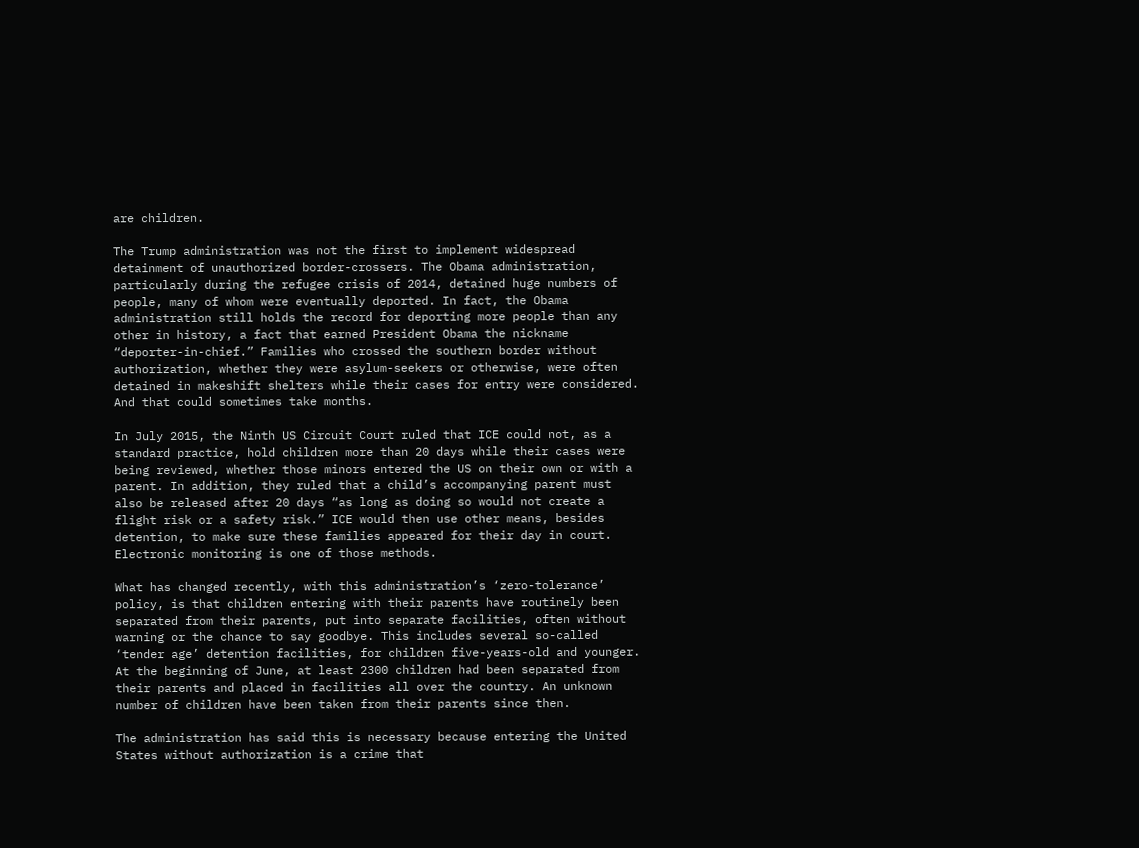are children.

The Trump administration was not the first to implement widespread detainment of unauthorized border-crossers. The Obama administration, particularly during the refugee crisis of 2014, detained huge numbers of people, many of whom were eventually deported. In fact, the Obama administration still holds the record for deporting more people than any other in history, a fact that earned President Obama the nickname “deporter-in-chief.” Families who crossed the southern border without authorization, whether they were asylum-seekers or otherwise, were often detained in makeshift shelters while their cases for entry were considered. And that could sometimes take months.

In July 2015, the Ninth US Circuit Court ruled that ICE could not, as a standard practice, hold children more than 20 days while their cases were being reviewed, whether those minors entered the US on their own or with a parent. In addition, they ruled that a child’s accompanying parent must also be released after 20 days “as long as doing so would not create a flight risk or a safety risk.” ICE would then use other means, besides detention, to make sure these families appeared for their day in court. Electronic monitoring is one of those methods.

What has changed recently, with this administration’s ‘zero-tolerance’ policy, is that children entering with their parents have routinely been separated from their parents, put into separate facilities, often without warning or the chance to say goodbye. This includes several so-called ‘tender age’ detention facilities, for children five-years-old and younger. At the beginning of June, at least 2300 children had been separated from their parents and placed in facilities all over the country. An unknown number of children have been taken from their parents since then.

The administration has said this is necessary because entering the United States without authorization is a crime that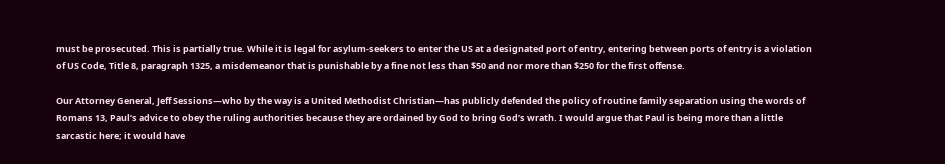must be prosecuted. This is partially true. While it is legal for asylum-seekers to enter the US at a designated port of entry, entering between ports of entry is a violation of US Code, Title 8, paragraph 1325, a misdemeanor that is punishable by a fine not less than $50 and nor more than $250 for the first offense.

Our Attorney General, Jeff Sessions—who by the way is a United Methodist Christian—has publicly defended the policy of routine family separation using the words of Romans 13, Paul’s advice to obey the ruling authorities because they are ordained by God to bring God’s wrath. I would argue that Paul is being more than a little sarcastic here; it would have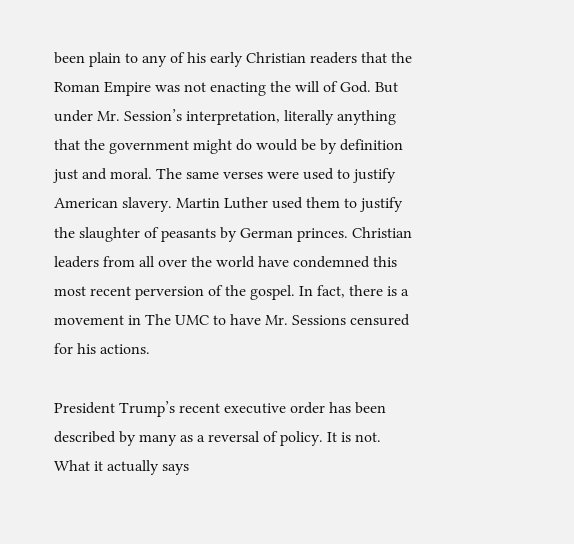been plain to any of his early Christian readers that the Roman Empire was not enacting the will of God. But under Mr. Session’s interpretation, literally anything that the government might do would be by definition just and moral. The same verses were used to justify American slavery. Martin Luther used them to justify the slaughter of peasants by German princes. Christian leaders from all over the world have condemned this most recent perversion of the gospel. In fact, there is a movement in The UMC to have Mr. Sessions censured for his actions.

President Trump’s recent executive order has been described by many as a reversal of policy. It is not. What it actually says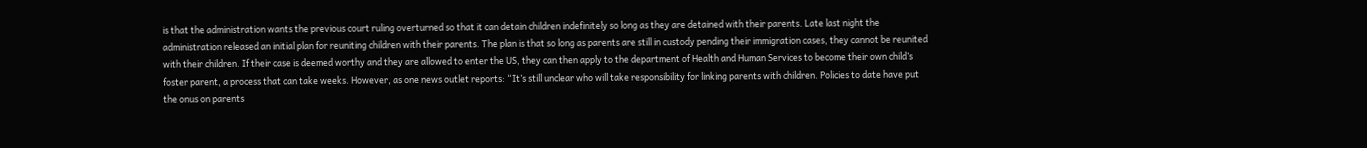is that the administration wants the previous court ruling overturned so that it can detain children indefinitely so long as they are detained with their parents. Late last night the administration released an initial plan for reuniting children with their parents. The plan is that so long as parents are still in custody pending their immigration cases, they cannot be reunited with their children. If their case is deemed worthy and they are allowed to enter the US, they can then apply to the department of Health and Human Services to become their own child’s foster parent, a process that can take weeks. However, as one news outlet reports: “It’s still unclear who will take responsibility for linking parents with children. Policies to date have put the onus on parents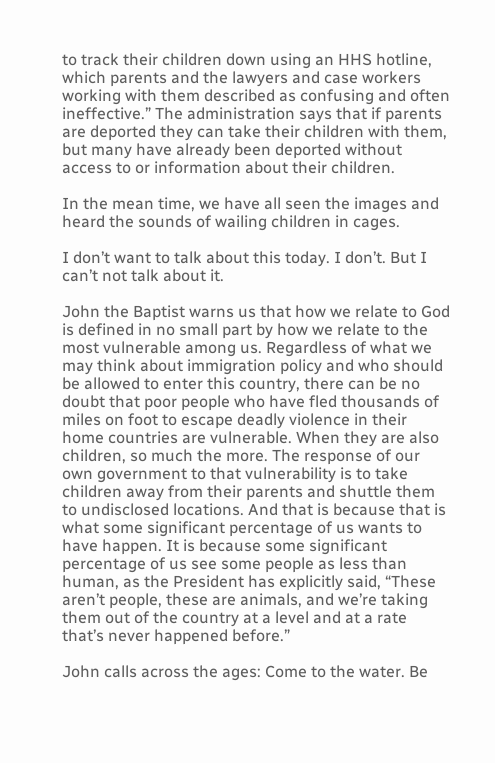to track their children down using an HHS hotline, which parents and the lawyers and case workers working with them described as confusing and often ineffective.” The administration says that if parents are deported they can take their children with them, but many have already been deported without access to or information about their children.

In the mean time, we have all seen the images and heard the sounds of wailing children in cages.

I don’t want to talk about this today. I don’t. But I can’t not talk about it.

John the Baptist warns us that how we relate to God is defined in no small part by how we relate to the most vulnerable among us. Regardless of what we may think about immigration policy and who should be allowed to enter this country, there can be no doubt that poor people who have fled thousands of miles on foot to escape deadly violence in their home countries are vulnerable. When they are also children, so much the more. The response of our own government to that vulnerability is to take children away from their parents and shuttle them to undisclosed locations. And that is because that is what some significant percentage of us wants to have happen. It is because some significant percentage of us see some people as less than human, as the President has explicitly said, “These aren’t people, these are animals, and we’re taking them out of the country at a level and at a rate that’s never happened before.”

John calls across the ages: Come to the water. Be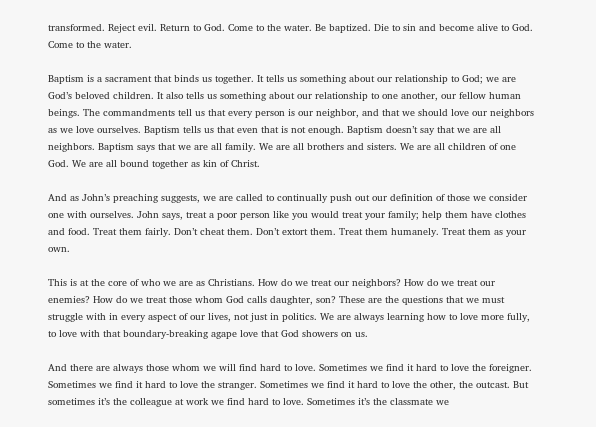transformed. Reject evil. Return to God. Come to the water. Be baptized. Die to sin and become alive to God. Come to the water.

Baptism is a sacrament that binds us together. It tells us something about our relationship to God; we are God’s beloved children. It also tells us something about our relationship to one another, our fellow human beings. The commandments tell us that every person is our neighbor, and that we should love our neighbors as we love ourselves. Baptism tells us that even that is not enough. Baptism doesn’t say that we are all neighbors. Baptism says that we are all family. We are all brothers and sisters. We are all children of one God. We are all bound together as kin of Christ.

And as John’s preaching suggests, we are called to continually push out our definition of those we consider one with ourselves. John says, treat a poor person like you would treat your family; help them have clothes and food. Treat them fairly. Don’t cheat them. Don’t extort them. Treat them humanely. Treat them as your own.

This is at the core of who we are as Christians. How do we treat our neighbors? How do we treat our enemies? How do we treat those whom God calls daughter, son? These are the questions that we must struggle with in every aspect of our lives, not just in politics. We are always learning how to love more fully, to love with that boundary-breaking agape love that God showers on us.

And there are always those whom we will find hard to love. Sometimes we find it hard to love the foreigner. Sometimes we find it hard to love the stranger. Sometimes we find it hard to love the other, the outcast. But sometimes it’s the colleague at work we find hard to love. Sometimes it’s the classmate we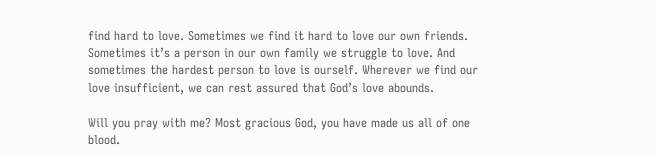find hard to love. Sometimes we find it hard to love our own friends. Sometimes it’s a person in our own family we struggle to love. And sometimes the hardest person to love is ourself. Wherever we find our love insufficient, we can rest assured that God’s love abounds.

Will you pray with me? Most gracious God, you have made us all of one blood.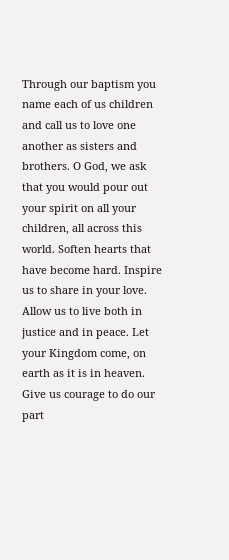Through our baptism you name each of us children and call us to love one another as sisters and brothers. O God, we ask that you would pour out your spirit on all your children, all across this world. Soften hearts that have become hard. Inspire us to share in your love. Allow us to live both in justice and in peace. Let your Kingdom come, on earth as it is in heaven. Give us courage to do our part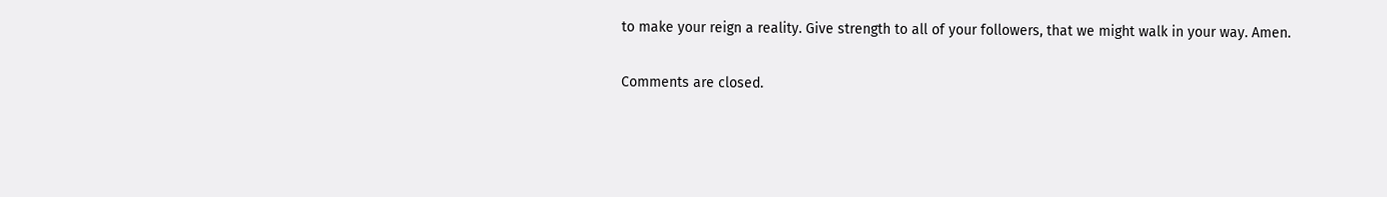to make your reign a reality. Give strength to all of your followers, that we might walk in your way. Amen.

Comments are closed.